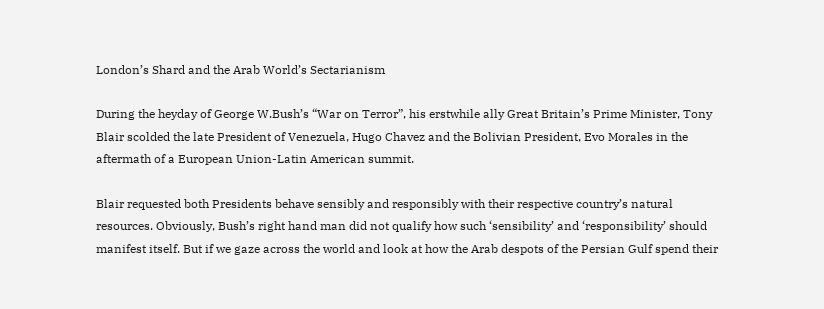London’s Shard and the Arab World’s Sectarianism

During the heyday of George W.Bush’s “War on Terror”, his erstwhile ally Great Britain’s Prime Minister, Tony Blair scolded the late President of Venezuela, Hugo Chavez and the Bolivian President, Evo Morales in the aftermath of a European Union-Latin American summit.

Blair requested both Presidents behave sensibly and responsibly with their respective country’s natural resources. Obviously, Bush’s right hand man did not qualify how such ‘sensibility’ and ‘responsibility’ should manifest itself. But if we gaze across the world and look at how the Arab despots of the Persian Gulf spend their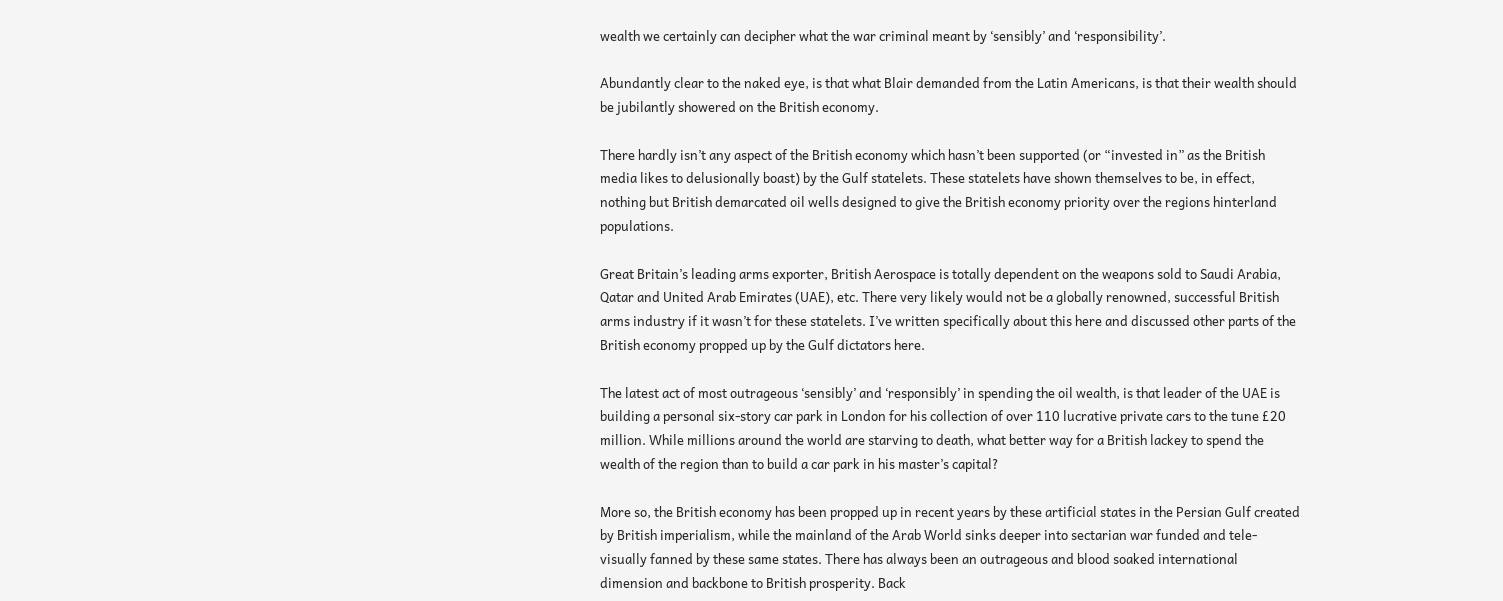wealth we certainly can decipher what the war criminal meant by ‘sensibly’ and ‘responsibility’.

Abundantly clear to the naked eye, is that what Blair demanded from the Latin Americans, is that their wealth should be jubilantly showered on the British economy.

There hardly isn’t any aspect of the British economy which hasn’t been supported (or “invested in” as the British media likes to delusionally boast) by the Gulf statelets. These statelets have shown themselves to be, in effect, nothing but British demarcated oil wells designed to give the British economy priority over the regions hinterland populations.

Great Britain’s leading arms exporter, British Aerospace is totally dependent on the weapons sold to Saudi Arabia, Qatar and United Arab Emirates (UAE), etc. There very likely would not be a globally renowned, successful British arms industry if it wasn’t for these statelets. I’ve written specifically about this here and discussed other parts of the British economy propped up by the Gulf dictators here.

The latest act of most outrageous ‘sensibly’ and ‘responsibly’ in spending the oil wealth, is that leader of the UAE is building a personal six-story car park in London for his collection of over 110 lucrative private cars to the tune £20 million. While millions around the world are starving to death, what better way for a British lackey to spend the wealth of the region than to build a car park in his master’s capital?

More so, the British economy has been propped up in recent years by these artificial states in the Persian Gulf created by British imperialism, while the mainland of the Arab World sinks deeper into sectarian war funded and tele-visually fanned by these same states. There has always been an outrageous and blood soaked international dimension and backbone to British prosperity. Back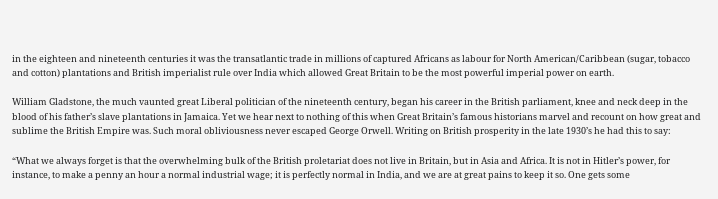in the eighteen and nineteenth centuries it was the transatlantic trade in millions of captured Africans as labour for North American/Caribbean (sugar, tobacco and cotton) plantations and British imperialist rule over India which allowed Great Britain to be the most powerful imperial power on earth.

William Gladstone, the much vaunted great Liberal politician of the nineteenth century, began his career in the British parliament, knee and neck deep in the blood of his father’s slave plantations in Jamaica. Yet we hear next to nothing of this when Great Britain’s famous historians marvel and recount on how great and sublime the British Empire was. Such moral obliviousness never escaped George Orwell. Writing on British prosperity in the late 1930’s he had this to say:

“What we always forget is that the overwhelming bulk of the British proletariat does not live in Britain, but in Asia and Africa. It is not in Hitler’s power, for instance, to make a penny an hour a normal industrial wage; it is perfectly normal in India, and we are at great pains to keep it so. One gets some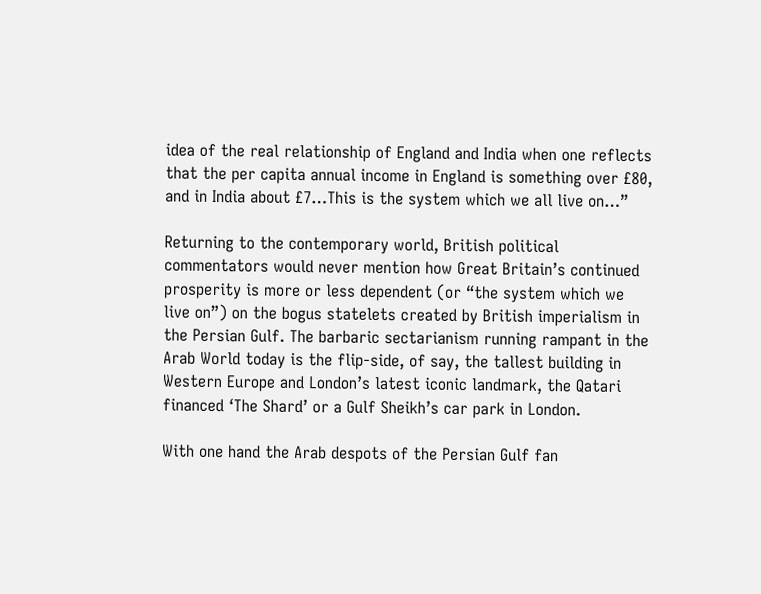idea of the real relationship of England and India when one reflects that the per capita annual income in England is something over £80, and in India about £7…This is the system which we all live on…”

Returning to the contemporary world, British political commentators would never mention how Great Britain’s continued prosperity is more or less dependent (or “the system which we live on”) on the bogus statelets created by British imperialism in the Persian Gulf. The barbaric sectarianism running rampant in the Arab World today is the flip-side, of say, the tallest building in Western Europe and London’s latest iconic landmark, the Qatari financed ‘The Shard’ or a Gulf Sheikh’s car park in London.

With one hand the Arab despots of the Persian Gulf fan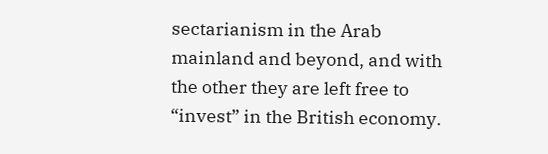sectarianism in the Arab mainland and beyond, and with the other they are left free to “invest” in the British economy.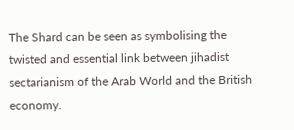The Shard can be seen as symbolising the twisted and essential link between jihadist sectarianism of the Arab World and the British economy.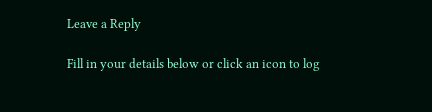Leave a Reply

Fill in your details below or click an icon to log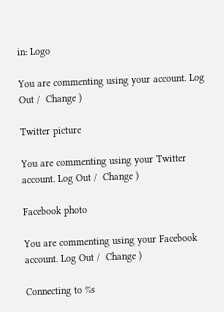in: Logo

You are commenting using your account. Log Out /  Change )

Twitter picture

You are commenting using your Twitter account. Log Out /  Change )

Facebook photo

You are commenting using your Facebook account. Log Out /  Change )

Connecting to %s